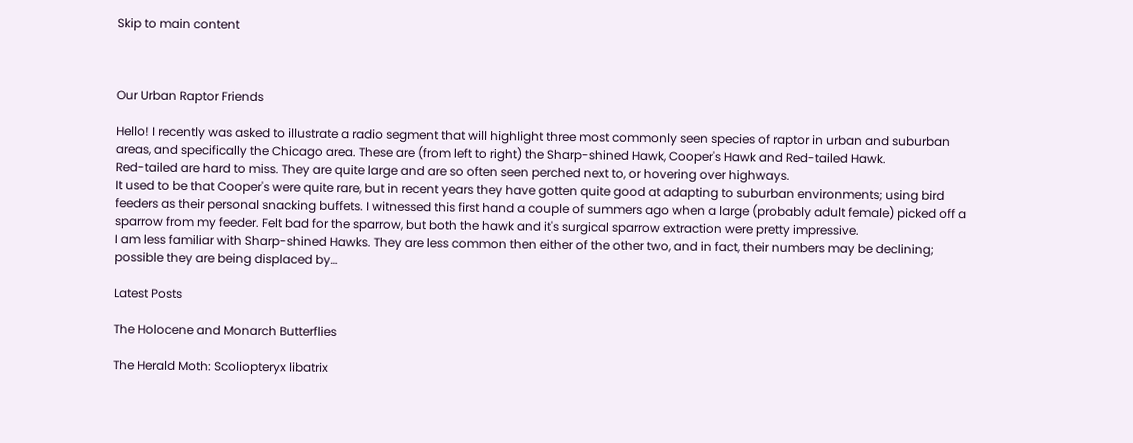Skip to main content



Our Urban Raptor Friends

Hello! I recently was asked to illustrate a radio segment that will highlight three most commonly seen species of raptor in urban and suburban areas, and specifically the Chicago area. These are (from left to right) the Sharp-shined Hawk, Cooper's Hawk and Red-tailed Hawk.
Red-tailed are hard to miss. They are quite large and are so often seen perched next to, or hovering over highways.
It used to be that Cooper's were quite rare, but in recent years they have gotten quite good at adapting to suburban environments; using bird feeders as their personal snacking buffets. I witnessed this first hand a couple of summers ago when a large (probably adult female) picked off a sparrow from my feeder. Felt bad for the sparrow, but both the hawk and it's surgical sparrow extraction were pretty impressive.
I am less familiar with Sharp-shined Hawks. They are less common then either of the other two, and in fact, their numbers may be declining; possible they are being displaced by…

Latest Posts

The Holocene and Monarch Butterflies

The Herald Moth: Scoliopteryx libatrix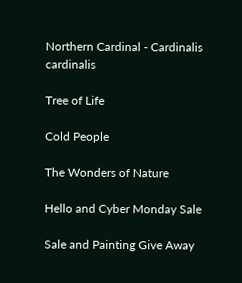Northern Cardinal - Cardinalis cardinalis

Tree of Life

Cold People

The Wonders of Nature

Hello and Cyber Monday Sale

Sale and Painting Give Away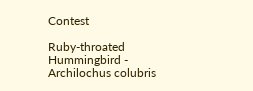Contest

Ruby-throated Hummingbird - Archilochus colubris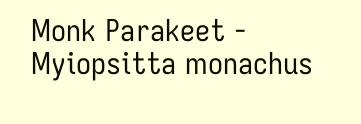Monk Parakeet - Myiopsitta monachus